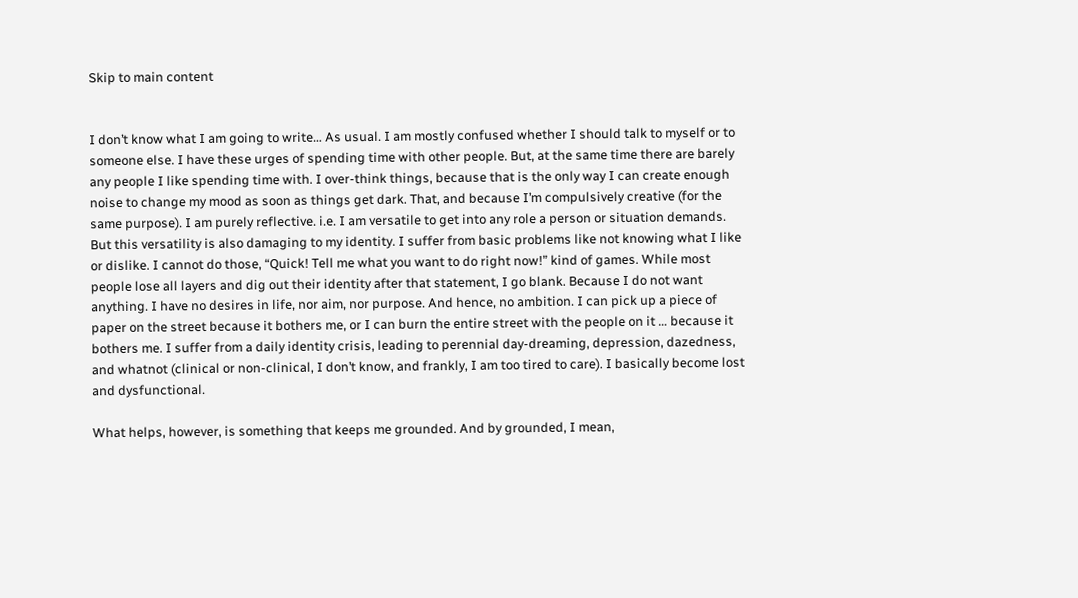Skip to main content


I don’t know what I am going to write… As usual. I am mostly confused whether I should talk to myself or to someone else. I have these urges of spending time with other people. But, at the same time there are barely any people I like spending time with. I over-think things, because that is the only way I can create enough noise to change my mood as soon as things get dark. That, and because I’m compulsively creative (for the same purpose). I am purely reflective. i.e. I am versatile to get into any role a person or situation demands. But this versatility is also damaging to my identity. I suffer from basic problems like not knowing what I like or dislike. I cannot do those, “Quick! Tell me what you want to do right now!” kind of games. While most people lose all layers and dig out their identity after that statement, I go blank. Because I do not want anything. I have no desires in life, nor aim, nor purpose. And hence, no ambition. I can pick up a piece of paper on the street because it bothers me, or I can burn the entire street with the people on it … because it bothers me. I suffer from a daily identity crisis, leading to perennial day-dreaming, depression, dazedness, and whatnot (clinical or non-clinical, I don’t know, and frankly, I am too tired to care). I basically become lost and dysfunctional.

What helps, however, is something that keeps me grounded. And by grounded, I mean,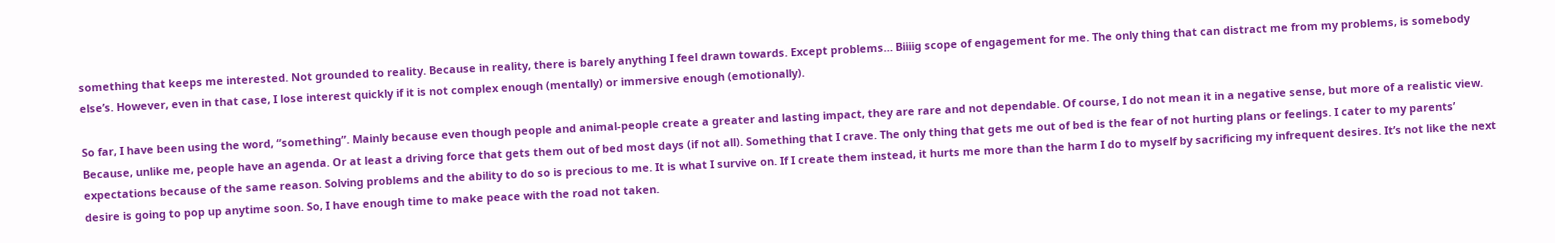something that keeps me interested. Not grounded to reality. Because in reality, there is barely anything I feel drawn towards. Except problems… Biiiig scope of engagement for me. The only thing that can distract me from my problems, is somebody else’s. However, even in that case, I lose interest quickly if it is not complex enough (mentally) or immersive enough (emotionally).

So far, I have been using the word, “something”. Mainly because even though people and animal-people create a greater and lasting impact, they are rare and not dependable. Of course, I do not mean it in a negative sense, but more of a realistic view. Because, unlike me, people have an agenda. Or at least a driving force that gets them out of bed most days (if not all). Something that I crave. The only thing that gets me out of bed is the fear of not hurting plans or feelings. I cater to my parents’ expectations because of the same reason. Solving problems and the ability to do so is precious to me. It is what I survive on. If I create them instead, it hurts me more than the harm I do to myself by sacrificing my infrequent desires. It’s not like the next desire is going to pop up anytime soon. So, I have enough time to make peace with the road not taken.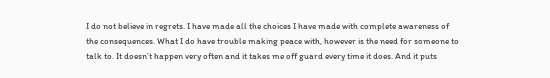I do not believe in regrets. I have made all the choices I have made with complete awareness of the consequences. What I do have trouble making peace with, however is the need for someone to talk to. It doesn’t happen very often and it takes me off guard every time it does. And it puts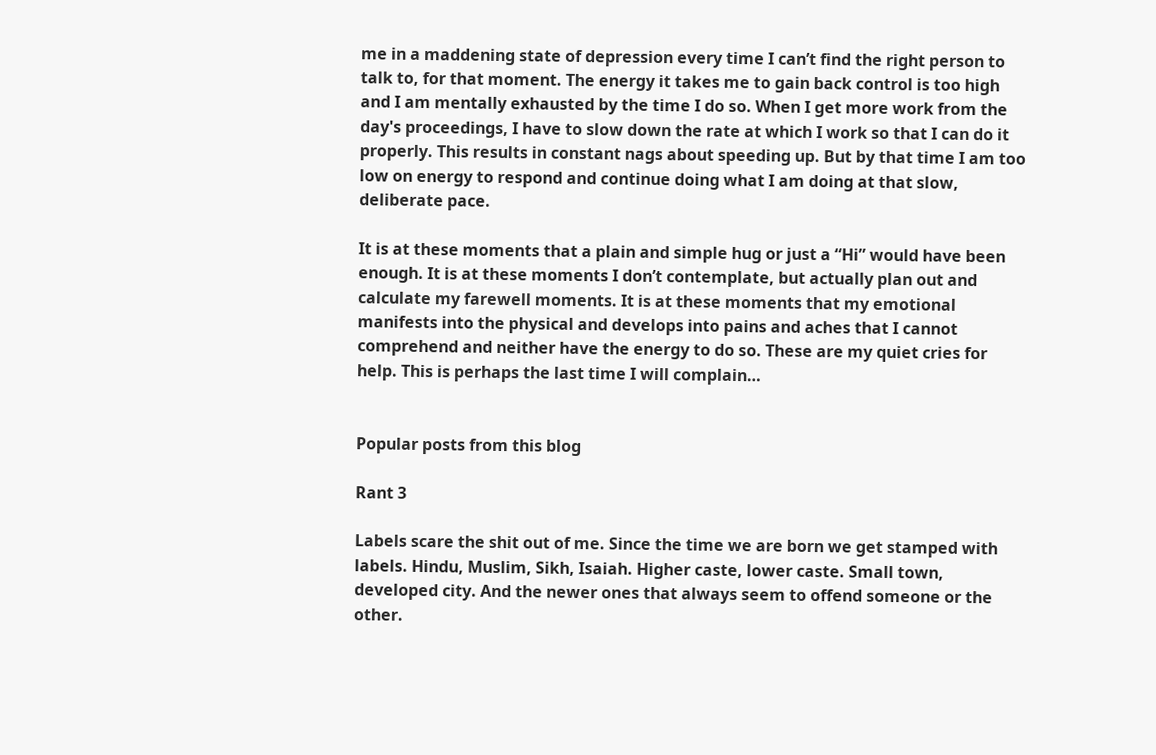me in a maddening state of depression every time I can’t find the right person to talk to, for that moment. The energy it takes me to gain back control is too high and I am mentally exhausted by the time I do so. When I get more work from the day's proceedings, I have to slow down the rate at which I work so that I can do it properly. This results in constant nags about speeding up. But by that time I am too low on energy to respond and continue doing what I am doing at that slow, deliberate pace.

It is at these moments that a plain and simple hug or just a “Hi” would have been enough. It is at these moments I don’t contemplate, but actually plan out and calculate my farewell moments. It is at these moments that my emotional manifests into the physical and develops into pains and aches that I cannot comprehend and neither have the energy to do so. These are my quiet cries for help. This is perhaps the last time I will complain…


Popular posts from this blog

Rant 3

Labels scare the shit out of me. Since the time we are born we get stamped with labels. Hindu, Muslim, Sikh, Isaiah. Higher caste, lower caste. Small town, developed city. And the newer ones that always seem to offend someone or the other.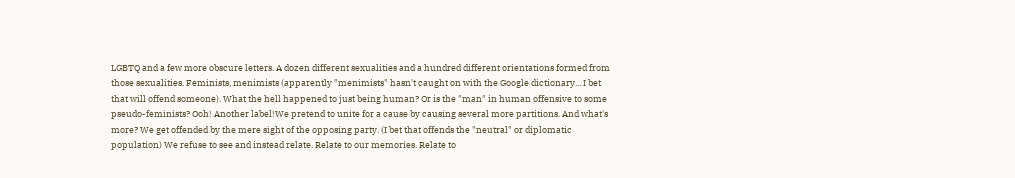LGBTQ and a few more obscure letters. A dozen different sexualities and a hundred different orientations formed from those sexualities. Feminists, menimists (apparently "menimists" hasn't caught on with the Google dictionary... I bet that will offend someone). What the hell happened to just being human? Or is the "man" in human offensive to some pseudo-feminists? Ooh! Another label!We pretend to unite for a cause by causing several more partitions. And what's more? We get offended by the mere sight of the opposing party. (I bet that offends the "neutral" or diplomatic population) We refuse to see and instead relate. Relate to our memories. Relate to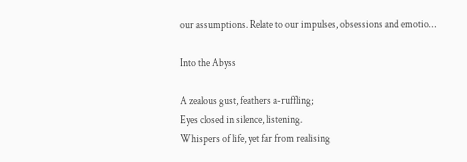our assumptions. Relate to our impulses, obsessions and emotio…

Into the Abyss

A zealous gust, feathers a-ruffling;
Eyes closed in silence, listening.
Whispers of life, yet far from realising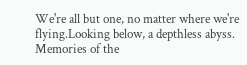We're all but one, no matter where we're flying.Looking below, a depthless abyss.
Memories of the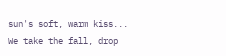sun's soft, warm kiss...
We take the fall, drop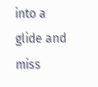into a glide and miss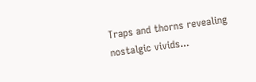Traps and thorns revealing nostalgic vivids...